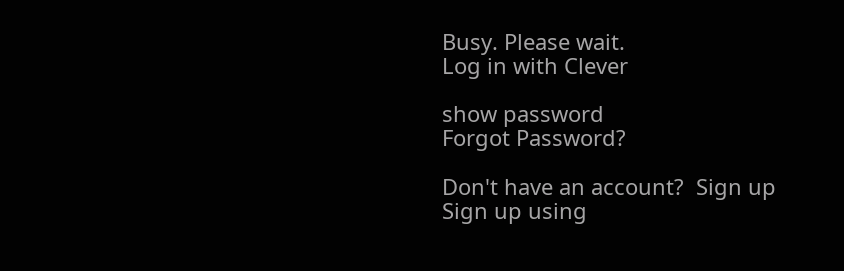Busy. Please wait.
Log in with Clever

show password
Forgot Password?

Don't have an account?  Sign up
Sign up using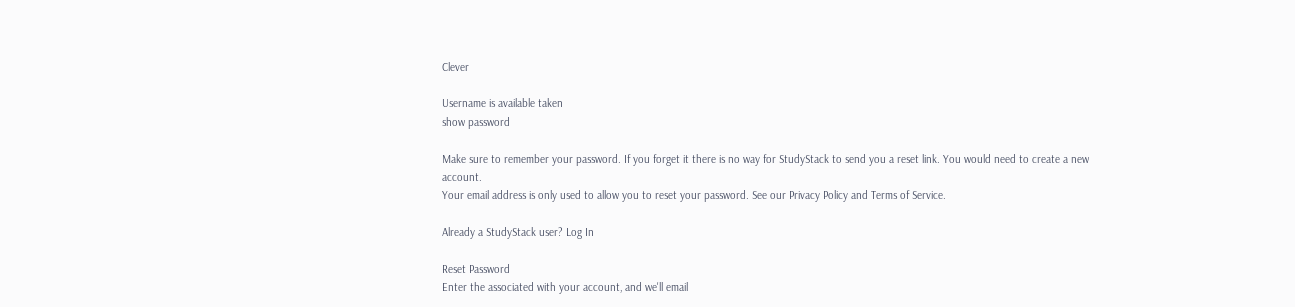Clever

Username is available taken
show password

Make sure to remember your password. If you forget it there is no way for StudyStack to send you a reset link. You would need to create a new account.
Your email address is only used to allow you to reset your password. See our Privacy Policy and Terms of Service.

Already a StudyStack user? Log In

Reset Password
Enter the associated with your account, and we'll email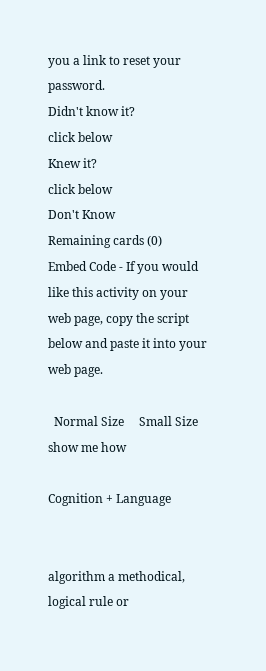you a link to reset your password.
Didn't know it?
click below
Knew it?
click below
Don't Know
Remaining cards (0)
Embed Code - If you would like this activity on your web page, copy the script below and paste it into your web page.

  Normal Size     Small Size show me how

Cognition + Language


algorithm a methodical, logical rule or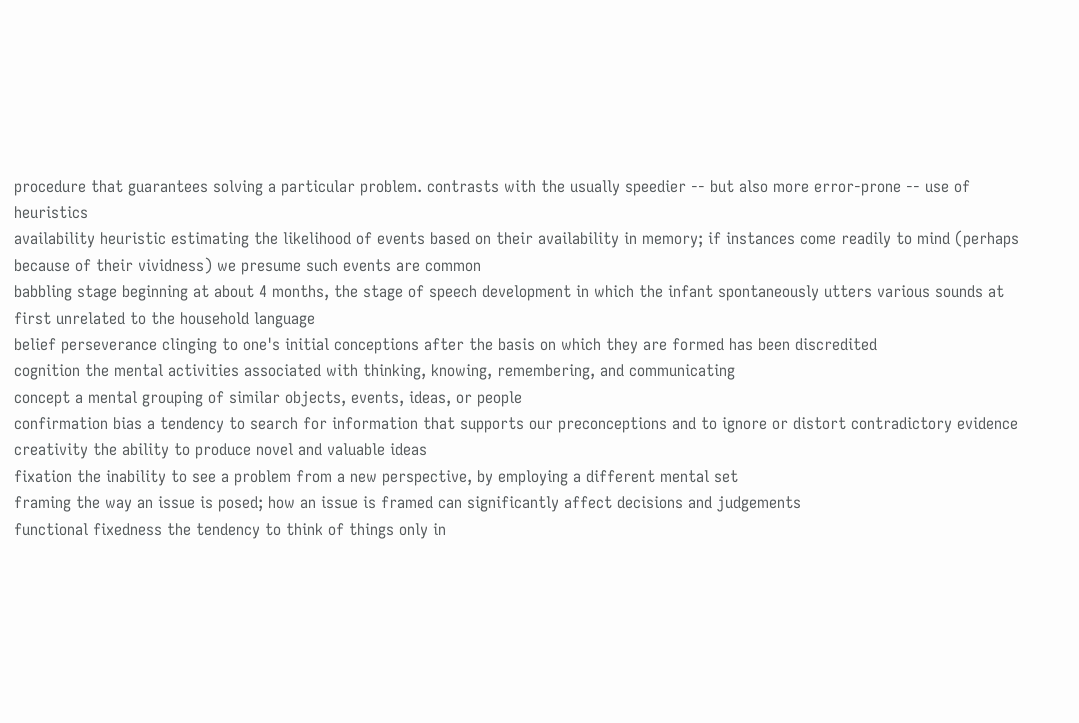procedure that guarantees solving a particular problem. contrasts with the usually speedier -- but also more error-prone -- use of heuristics
availability heuristic estimating the likelihood of events based on their availability in memory; if instances come readily to mind (perhaps because of their vividness) we presume such events are common
babbling stage beginning at about 4 months, the stage of speech development in which the infant spontaneously utters various sounds at first unrelated to the household language
belief perseverance clinging to one's initial conceptions after the basis on which they are formed has been discredited
cognition the mental activities associated with thinking, knowing, remembering, and communicating
concept a mental grouping of similar objects, events, ideas, or people
confirmation bias a tendency to search for information that supports our preconceptions and to ignore or distort contradictory evidence
creativity the ability to produce novel and valuable ideas
fixation the inability to see a problem from a new perspective, by employing a different mental set
framing the way an issue is posed; how an issue is framed can significantly affect decisions and judgements
functional fixedness the tendency to think of things only in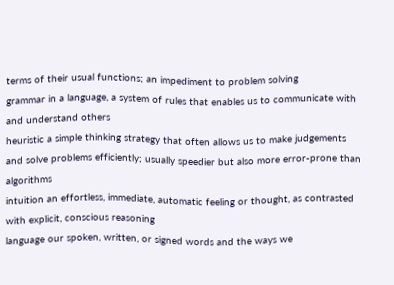terms of their usual functions; an impediment to problem solving
grammar in a language, a system of rules that enables us to communicate with and understand others
heuristic a simple thinking strategy that often allows us to make judgements and solve problems efficiently; usually speedier but also more error-prone than algorithms
intuition an effortless, immediate, automatic feeling or thought, as contrasted with explicit, conscious reasoning
language our spoken, written, or signed words and the ways we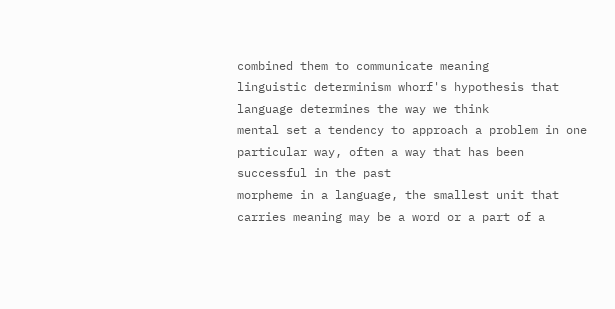combined them to communicate meaning
linguistic determinism whorf's hypothesis that language determines the way we think
mental set a tendency to approach a problem in one particular way, often a way that has been successful in the past
morpheme in a language, the smallest unit that carries meaning may be a word or a part of a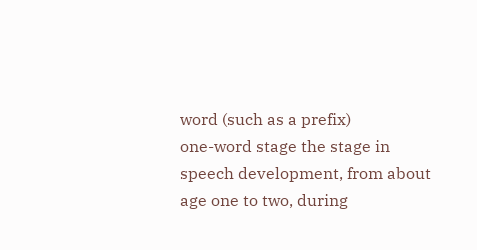word (such as a prefix)
one-word stage the stage in speech development, from about age one to two, during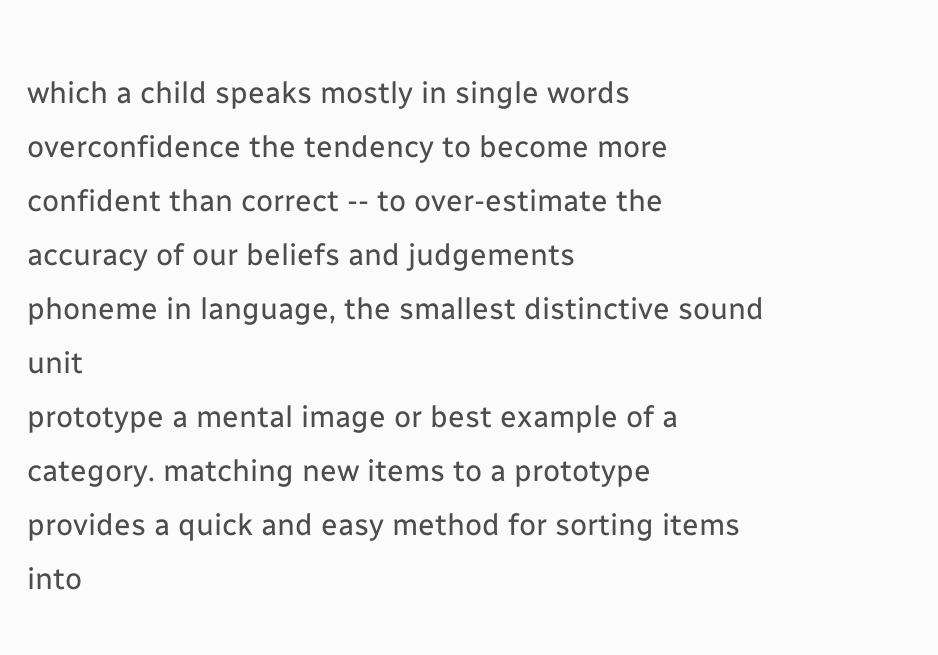which a child speaks mostly in single words
overconfidence the tendency to become more confident than correct -- to over-estimate the accuracy of our beliefs and judgements
phoneme in language, the smallest distinctive sound unit
prototype a mental image or best example of a category. matching new items to a prototype provides a quick and easy method for sorting items into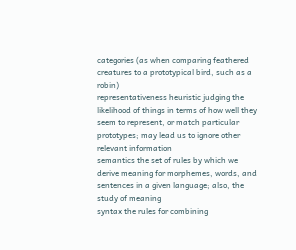categories (as when comparing feathered creatures to a prototypical bird, such as a robin)
representativeness heuristic judging the likelihood of things in terms of how well they seem to represent, or match particular prototypes; may lead us to ignore other relevant information
semantics the set of rules by which we derive meaning for morphemes, words, and sentences in a given language; also, the study of meaning
syntax the rules for combining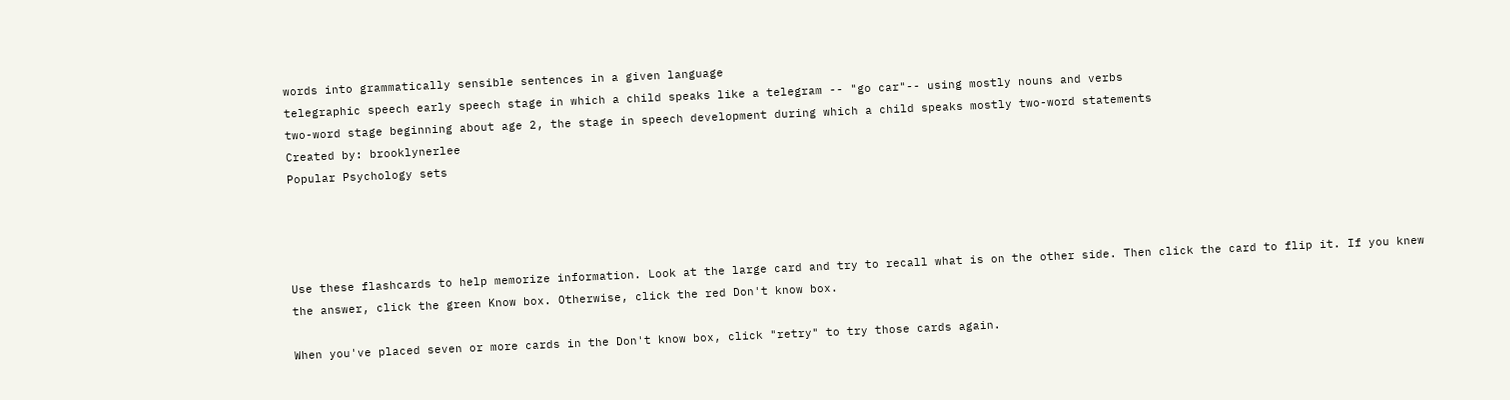words into grammatically sensible sentences in a given language
telegraphic speech early speech stage in which a child speaks like a telegram -- "go car"-- using mostly nouns and verbs
two-word stage beginning about age 2, the stage in speech development during which a child speaks mostly two-word statements
Created by: brooklynerlee
Popular Psychology sets




Use these flashcards to help memorize information. Look at the large card and try to recall what is on the other side. Then click the card to flip it. If you knew the answer, click the green Know box. Otherwise, click the red Don't know box.

When you've placed seven or more cards in the Don't know box, click "retry" to try those cards again.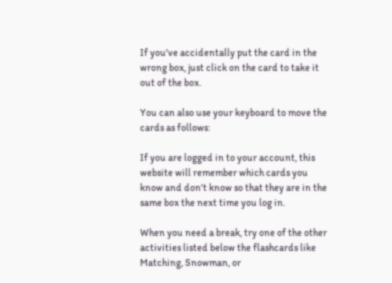If you've accidentally put the card in the wrong box, just click on the card to take it out of the box.

You can also use your keyboard to move the cards as follows:

If you are logged in to your account, this website will remember which cards you know and don't know so that they are in the same box the next time you log in.

When you need a break, try one of the other activities listed below the flashcards like Matching, Snowman, or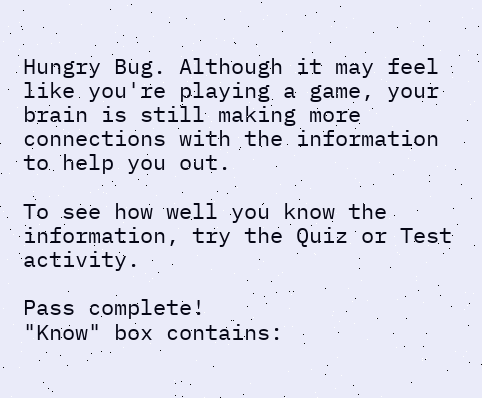Hungry Bug. Although it may feel like you're playing a game, your brain is still making more connections with the information to help you out.

To see how well you know the information, try the Quiz or Test activity.

Pass complete!
"Know" box contains: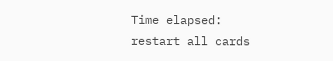Time elapsed:
restart all cards